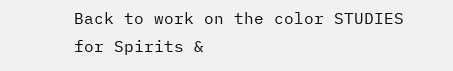Back to work on the color STUDIES for Spirits &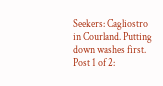Seekers: Cagliostro in Courland. Putting down washes first. Post 1 of 2: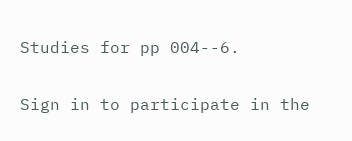Studies for pp 004--6.

Sign in to participate in the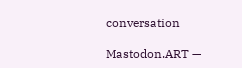conversation

Mastodon.ART —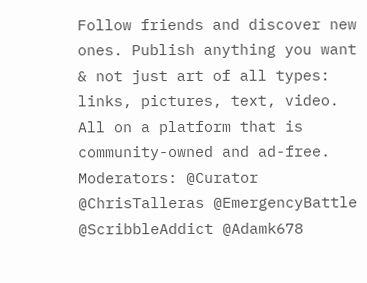Follow friends and discover new ones. Publish anything you want & not just art of all types: links, pictures, text, video. All on a platform that is community-owned and ad-free. Moderators: @Curator @ChrisTalleras @EmergencyBattle @ScribbleAddict @Adamk678